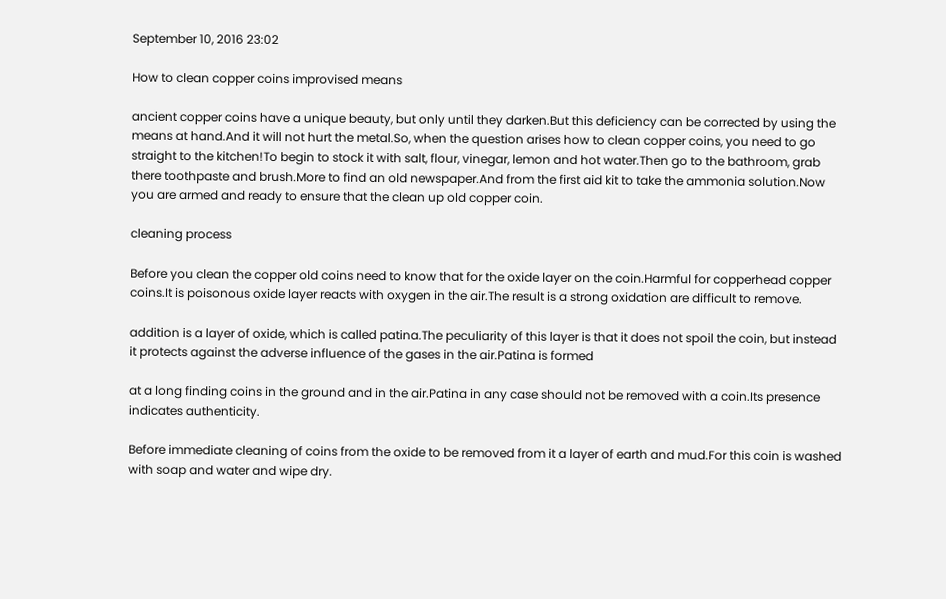September 10, 2016 23:02

How to clean copper coins improvised means

ancient copper coins have a unique beauty, but only until they darken.But this deficiency can be corrected by using the means at hand.And it will not hurt the metal.So, when the question arises how to clean copper coins, you need to go straight to the kitchen!To begin to stock it with salt, flour, vinegar, lemon and hot water.Then go to the bathroom, grab there toothpaste and brush.More to find an old newspaper.And from the first aid kit to take the ammonia solution.Now you are armed and ready to ensure that the clean up old copper coin.

cleaning process

Before you clean the copper old coins need to know that for the oxide layer on the coin.Harmful for copperhead copper coins.It is poisonous oxide layer reacts with oxygen in the air.The result is a strong oxidation are difficult to remove.

addition is a layer of oxide, which is called patina.The peculiarity of this layer is that it does not spoil the coin, but instead it protects against the adverse influence of the gases in the air.Patina is formed

at a long finding coins in the ground and in the air.Patina in any case should not be removed with a coin.Its presence indicates authenticity.

Before immediate cleaning of coins from the oxide to be removed from it a layer of earth and mud.For this coin is washed with soap and water and wipe dry.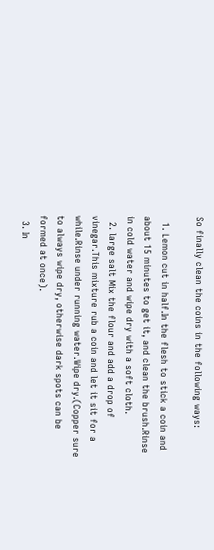So finally clean the coins in the following ways:

  1. Lemon cut in half.In the flesh to stick a coin and about 15 minutes to get it, and clean the brush.Rinse in cold water and wipe dry with a soft cloth.
  2. large salt Mix the flour and add a drop of vinegar.This mixture rub a coin and let it sit for a while.Rinse under running water.Wipe dry.(Copper sure to always wipe dry, otherwise dark spots can be formed at once).
  3. In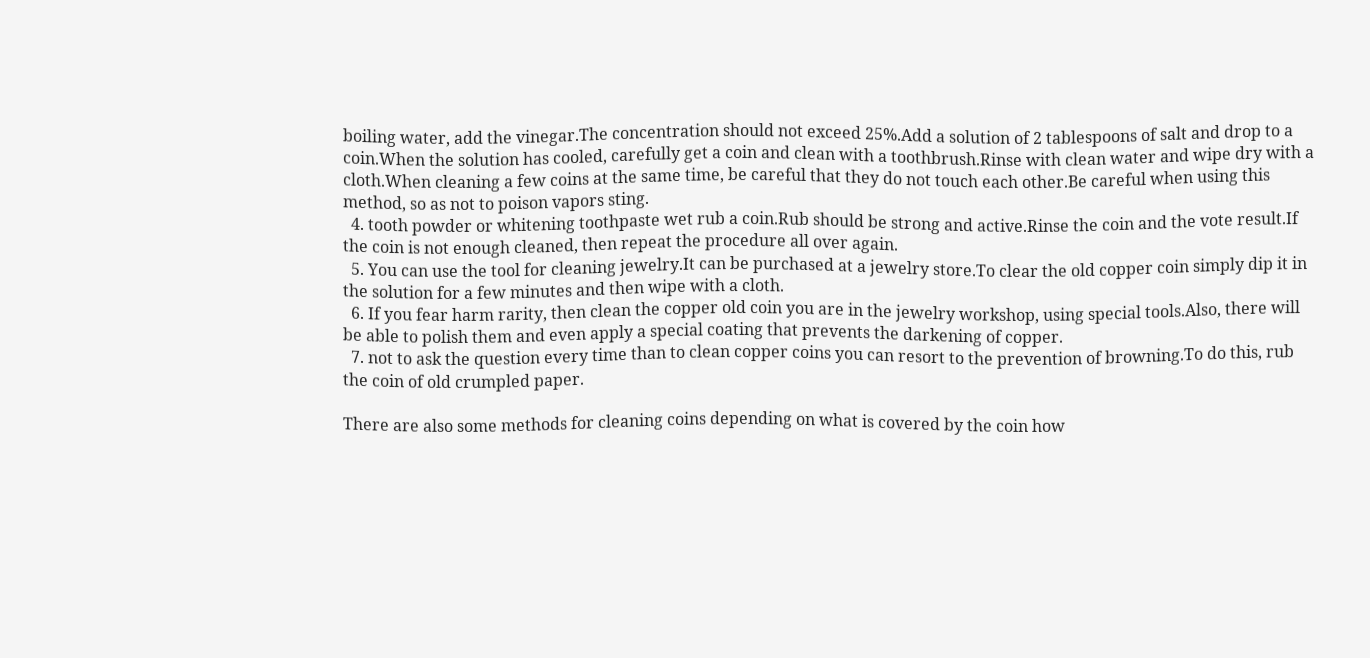boiling water, add the vinegar.The concentration should not exceed 25%.Add a solution of 2 tablespoons of salt and drop to a coin.When the solution has cooled, carefully get a coin and clean with a toothbrush.Rinse with clean water and wipe dry with a cloth.When cleaning a few coins at the same time, be careful that they do not touch each other.Be careful when using this method, so as not to poison vapors sting.
  4. tooth powder or whitening toothpaste wet rub a coin.Rub should be strong and active.Rinse the coin and the vote result.If the coin is not enough cleaned, then repeat the procedure all over again.
  5. You can use the tool for cleaning jewelry.It can be purchased at a jewelry store.To clear the old copper coin simply dip it in the solution for a few minutes and then wipe with a cloth.
  6. If you fear harm rarity, then clean the copper old coin you are in the jewelry workshop, using special tools.Also, there will be able to polish them and even apply a special coating that prevents the darkening of copper.
  7. not to ask the question every time than to clean copper coins you can resort to the prevention of browning.To do this, rub the coin of old crumpled paper.

There are also some methods for cleaning coins depending on what is covered by the coin how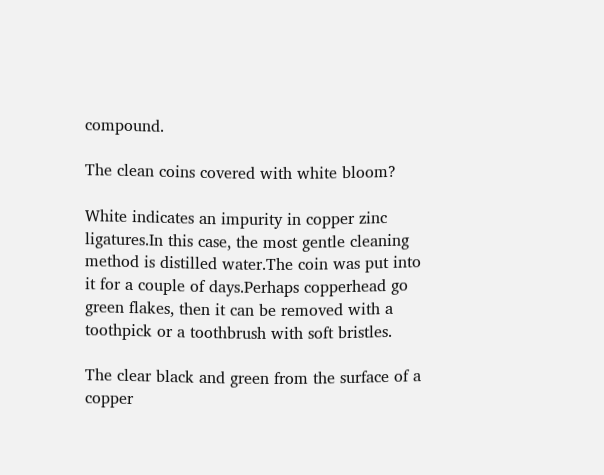compound.

The clean coins covered with white bloom?

White indicates an impurity in copper zinc ligatures.In this case, the most gentle cleaning method is distilled water.The coin was put into it for a couple of days.Perhaps copperhead go green flakes, then it can be removed with a toothpick or a toothbrush with soft bristles.

The clear black and green from the surface of a copper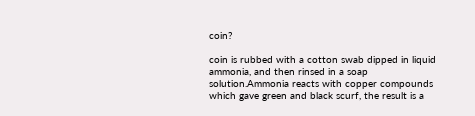coin?

coin is rubbed with a cotton swab dipped in liquid ammonia, and then rinsed in a soap solution.Ammonia reacts with copper compounds which gave green and black scurf, the result is a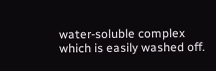water-soluble complex which is easily washed off.